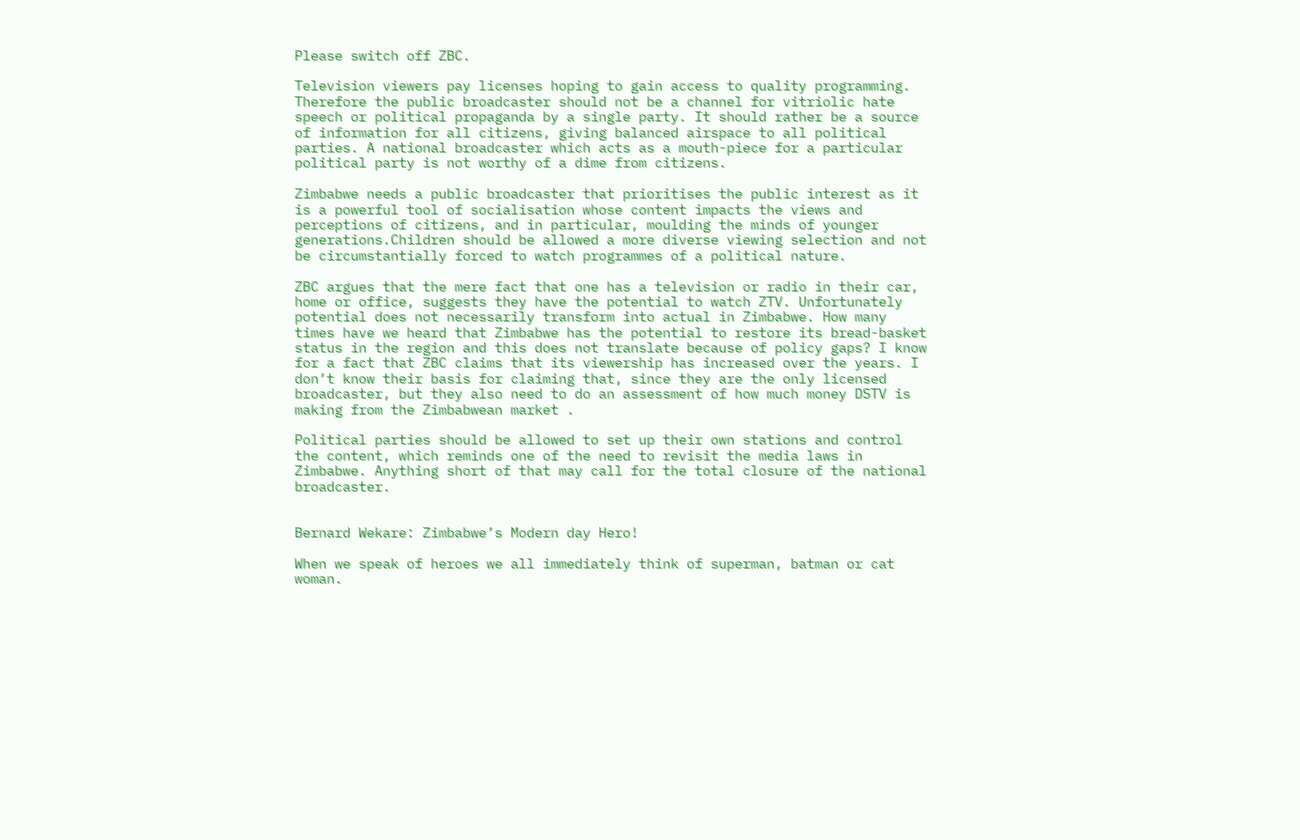Please switch off ZBC.

Television viewers pay licenses hoping to gain access to quality programming. Therefore the public broadcaster should not be a channel for vitriolic hate speech or political propaganda by a single party. It should rather be a source of information for all citizens, giving balanced airspace to all political parties. A national broadcaster which acts as a mouth-piece for a particular political party is not worthy of a dime from citizens.

Zimbabwe needs a public broadcaster that prioritises the public interest as it is a powerful tool of socialisation whose content impacts the views and perceptions of citizens, and in particular, moulding the minds of younger generations.Children should be allowed a more diverse viewing selection and not be circumstantially forced to watch programmes of a political nature.

ZBC argues that the mere fact that one has a television or radio in their car, home or office, suggests they have the potential to watch ZTV. Unfortunately potential does not necessarily transform into actual in Zimbabwe. How many times have we heard that Zimbabwe has the potential to restore its bread-basket status in the region and this does not translate because of policy gaps? I know for a fact that ZBC claims that its viewership has increased over the years. I don’t know their basis for claiming that, since they are the only licensed broadcaster, but they also need to do an assessment of how much money DSTV is making from the Zimbabwean market .

Political parties should be allowed to set up their own stations and control the content, which reminds one of the need to revisit the media laws in Zimbabwe. Anything short of that may call for the total closure of the national broadcaster.


Bernard Wekare: Zimbabwe’s Modern day Hero!

When we speak of heroes we all immediately think of superman, batman or cat woman.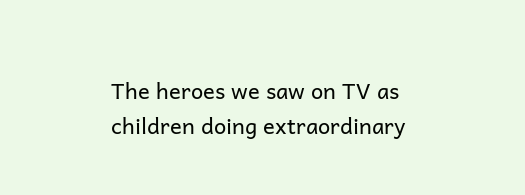The heroes we saw on TV as children doing extraordinary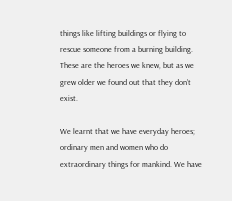things like lifting buildings or flying to rescue someone from a burning building. These are the heroes we knew, but as we grew older we found out that they don’t exist.

We learnt that we have everyday heroes; ordinary men and women who do extraordinary things for mankind. We have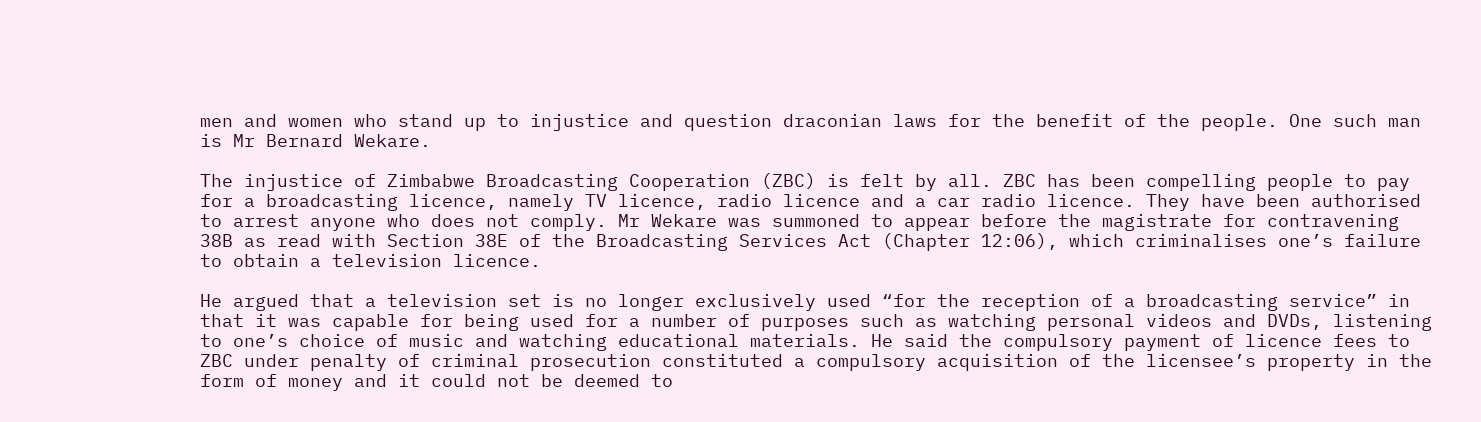men and women who stand up to injustice and question draconian laws for the benefit of the people. One such man is Mr Bernard Wekare.

The injustice of Zimbabwe Broadcasting Cooperation (ZBC) is felt by all. ZBC has been compelling people to pay for a broadcasting licence, namely TV licence, radio licence and a car radio licence. They have been authorised to arrest anyone who does not comply. Mr Wekare was summoned to appear before the magistrate for contravening 38B as read with Section 38E of the Broadcasting Services Act (Chapter 12:06), which criminalises one’s failure to obtain a television licence.

He argued that a television set is no longer exclusively used “for the reception of a broadcasting service” in that it was capable for being used for a number of purposes such as watching personal videos and DVDs, listening to one’s choice of music and watching educational materials. He said the compulsory payment of licence fees to ZBC under penalty of criminal prosecution constituted a compulsory acquisition of the licensee’s property in the form of money and it could not be deemed to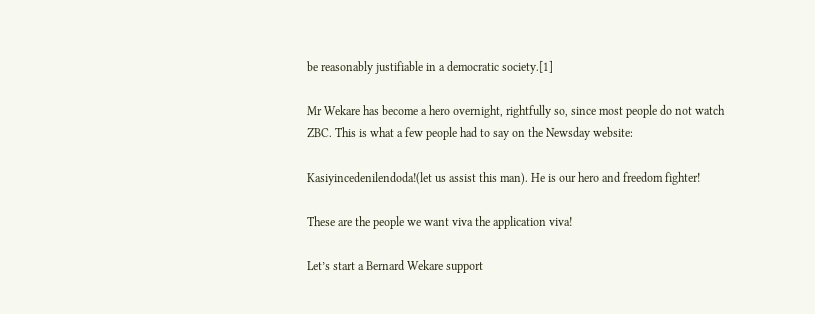be reasonably justifiable in a democratic society.[1]

Mr Wekare has become a hero overnight, rightfully so, since most people do not watch ZBC. This is what a few people had to say on the Newsday website:

Kasiyincedenilendoda!(let us assist this man). He is our hero and freedom fighter!

These are the people we want viva the application viva!

Let’s start a Bernard Wekare support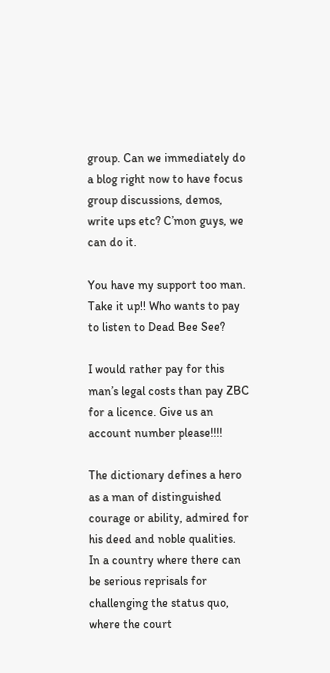group. Can we immediately do a blog right now to have focus group discussions, demos, write ups etc? C’mon guys, we can do it.

You have my support too man. Take it up!! Who wants to pay to listen to Dead Bee See?

I would rather pay for this man’s legal costs than pay ZBC for a licence. Give us an account number please!!!!

The dictionary defines a hero as a man of distinguished courage or ability, admired for his deed and noble qualities.  In a country where there can be serious reprisals for challenging the status quo, where the court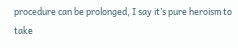procedure can be prolonged, I say it’s pure heroism to take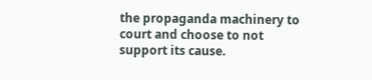the propaganda machinery to court and choose to not support its cause.